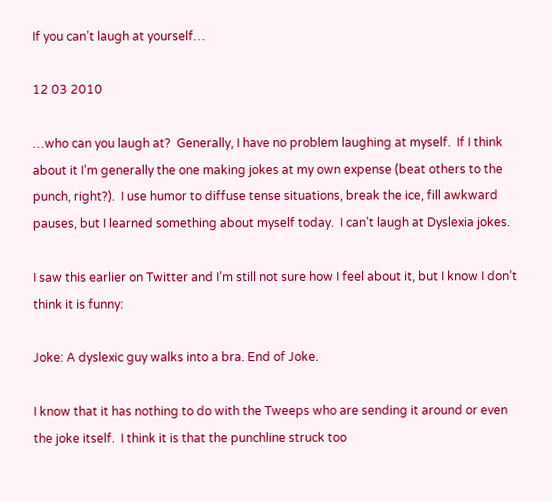If you can’t laugh at yourself…

12 03 2010

…who can you laugh at?  Generally, I have no problem laughing at myself.  If I think about it I’m generally the one making jokes at my own expense (beat others to the punch, right?).  I use humor to diffuse tense situations, break the ice, fill awkward pauses, but I learned something about myself today.  I can’t laugh at Dyslexia jokes.

I saw this earlier on Twitter and I’m still not sure how I feel about it, but I know I don’t think it is funny:

Joke: A dyslexic guy walks into a bra. End of Joke.

I know that it has nothing to do with the Tweeps who are sending it around or even the joke itself.  I think it is that the punchline struck too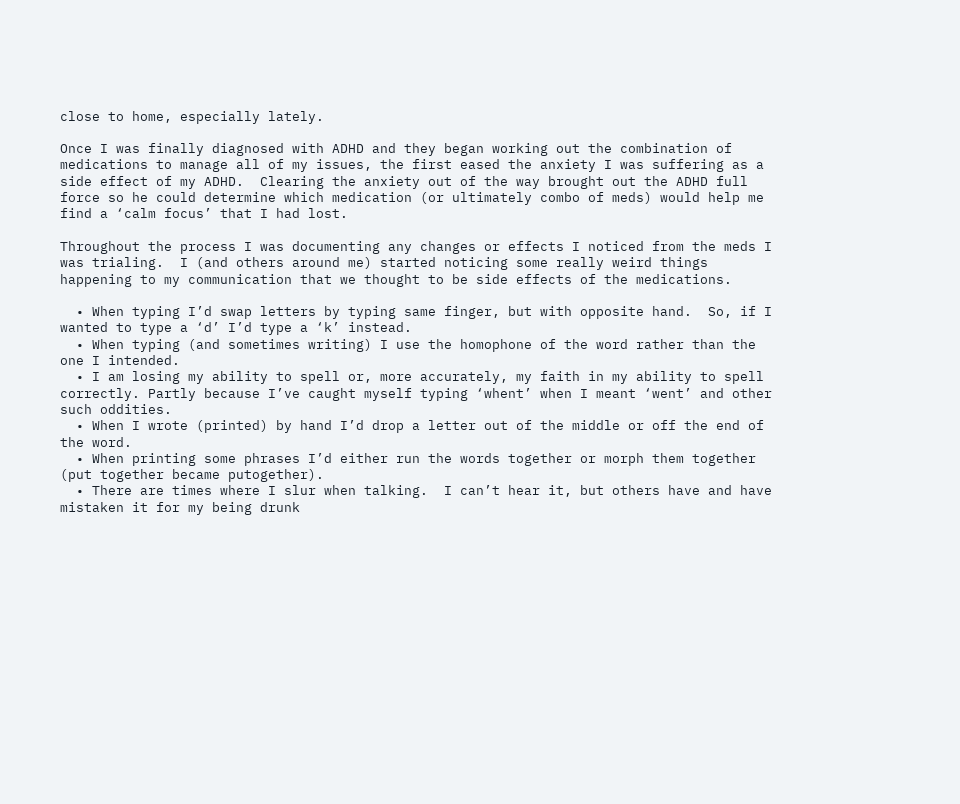close to home, especially lately.

Once I was finally diagnosed with ADHD and they began working out the combination of medications to manage all of my issues, the first eased the anxiety I was suffering as a side effect of my ADHD.  Clearing the anxiety out of the way brought out the ADHD full force so he could determine which medication (or ultimately combo of meds) would help me find a ‘calm focus’ that I had lost.

Throughout the process I was documenting any changes or effects I noticed from the meds I was trialing.  I (and others around me) started noticing some really weird things happening to my communication that we thought to be side effects of the medications.

  • When typing I’d swap letters by typing same finger, but with opposite hand.  So, if I wanted to type a ‘d’ I’d type a ‘k’ instead.
  • When typing (and sometimes writing) I use the homophone of the word rather than the one I intended.
  • I am losing my ability to spell or, more accurately, my faith in my ability to spell correctly. Partly because I’ve caught myself typing ‘whent’ when I meant ‘went’ and other such oddities.
  • When I wrote (printed) by hand I’d drop a letter out of the middle or off the end of the word.
  • When printing some phrases I’d either run the words together or morph them together (put together became putogether).
  • There are times where I slur when talking.  I can’t hear it, but others have and have mistaken it for my being drunk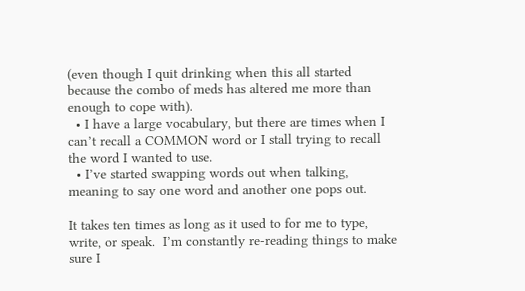(even though I quit drinking when this all started because the combo of meds has altered me more than enough to cope with).
  • I have a large vocabulary, but there are times when I can’t recall a COMMON word or I stall trying to recall the word I wanted to use.
  • I’ve started swapping words out when talking, meaning to say one word and another one pops out.

It takes ten times as long as it used to for me to type, write, or speak.  I’m constantly re-reading things to make sure I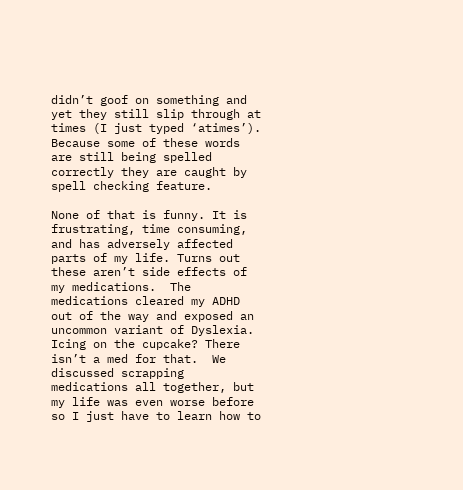didn’t goof on something and yet they still slip through at times (I just typed ‘atimes’).   Because some of these words are still being spelled correctly they are caught by spell checking feature.

None of that is funny. It is frustrating, time consuming, and has adversely affected parts of my life. Turns out these aren’t side effects of my medications.  The medications cleared my ADHD out of the way and exposed an uncommon variant of Dyslexia.  Icing on the cupcake? There isn’t a med for that.  We discussed scrapping medications all together, but my life was even worse before so I just have to learn how to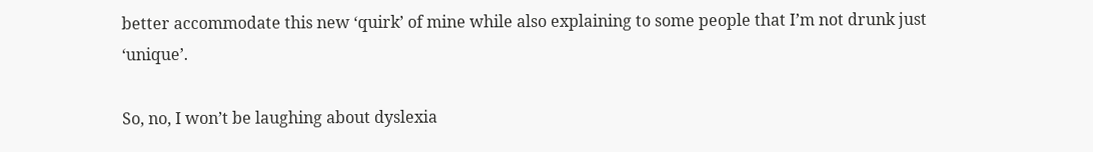better accommodate this new ‘quirk’ of mine while also explaining to some people that I’m not drunk just ‘unique’.

So, no, I won’t be laughing about dyslexia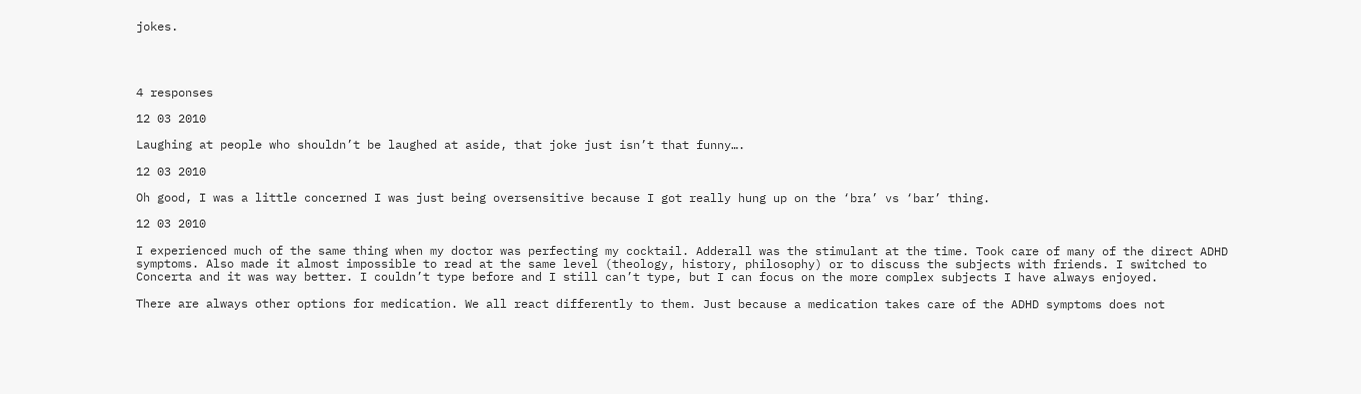jokes.




4 responses

12 03 2010

Laughing at people who shouldn’t be laughed at aside, that joke just isn’t that funny….

12 03 2010

Oh good, I was a little concerned I was just being oversensitive because I got really hung up on the ‘bra’ vs ‘bar’ thing.

12 03 2010

I experienced much of the same thing when my doctor was perfecting my cocktail. Adderall was the stimulant at the time. Took care of many of the direct ADHD symptoms. Also made it almost impossible to read at the same level (theology, history, philosophy) or to discuss the subjects with friends. I switched to Concerta and it was way better. I couldn’t type before and I still can’t type, but I can focus on the more complex subjects I have always enjoyed.

There are always other options for medication. We all react differently to them. Just because a medication takes care of the ADHD symptoms does not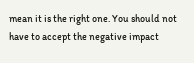mean it is the right one. You should not have to accept the negative impact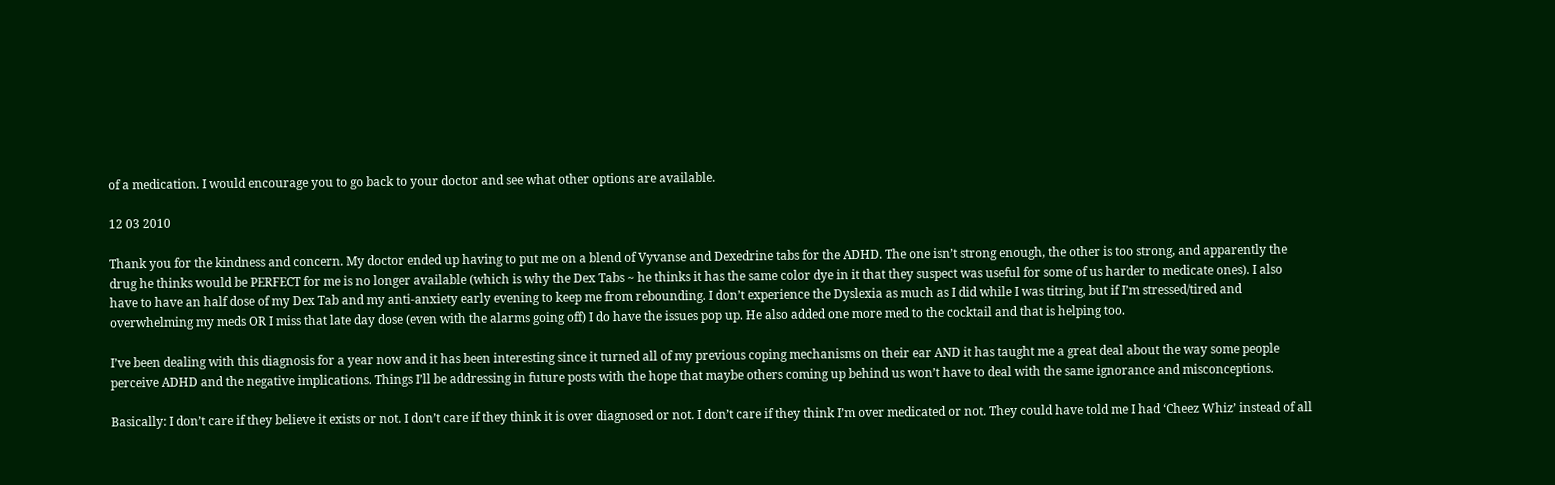of a medication. I would encourage you to go back to your doctor and see what other options are available.

12 03 2010

Thank you for the kindness and concern. My doctor ended up having to put me on a blend of Vyvanse and Dexedrine tabs for the ADHD. The one isn’t strong enough, the other is too strong, and apparently the drug he thinks would be PERFECT for me is no longer available (which is why the Dex Tabs ~ he thinks it has the same color dye in it that they suspect was useful for some of us harder to medicate ones). I also have to have an half dose of my Dex Tab and my anti-anxiety early evening to keep me from rebounding. I don’t experience the Dyslexia as much as I did while I was titring, but if I’m stressed/tired and overwhelming my meds OR I miss that late day dose (even with the alarms going off) I do have the issues pop up. He also added one more med to the cocktail and that is helping too.

I’ve been dealing with this diagnosis for a year now and it has been interesting since it turned all of my previous coping mechanisms on their ear AND it has taught me a great deal about the way some people perceive ADHD and the negative implications. Things I’ll be addressing in future posts with the hope that maybe others coming up behind us won’t have to deal with the same ignorance and misconceptions.

Basically: I don’t care if they believe it exists or not. I don’t care if they think it is over diagnosed or not. I don’t care if they think I’m over medicated or not. They could have told me I had ‘Cheez Whiz’ instead of all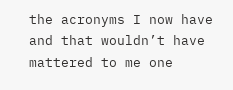the acronyms I now have and that wouldn’t have mattered to me one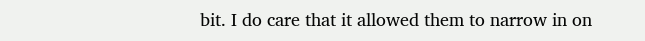bit. I do care that it allowed them to narrow in on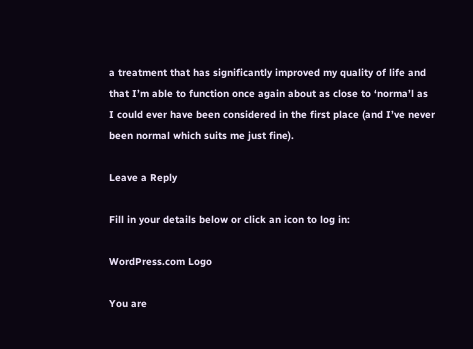a treatment that has significantly improved my quality of life and that I’m able to function once again about as close to ‘norma’l as I could ever have been considered in the first place (and I’ve never been normal which suits me just fine).

Leave a Reply

Fill in your details below or click an icon to log in:

WordPress.com Logo

You are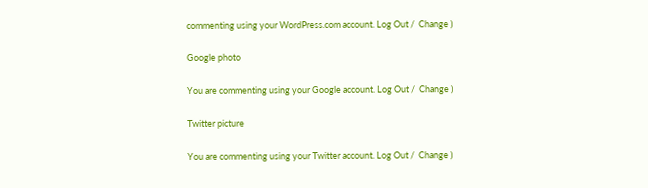commenting using your WordPress.com account. Log Out /  Change )

Google photo

You are commenting using your Google account. Log Out /  Change )

Twitter picture

You are commenting using your Twitter account. Log Out /  Change )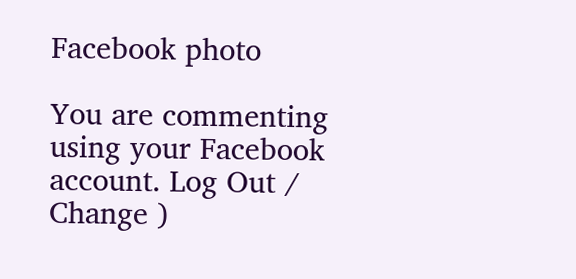Facebook photo

You are commenting using your Facebook account. Log Out /  Change )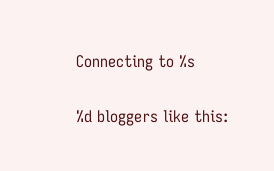Connecting to %s

%d bloggers like this: